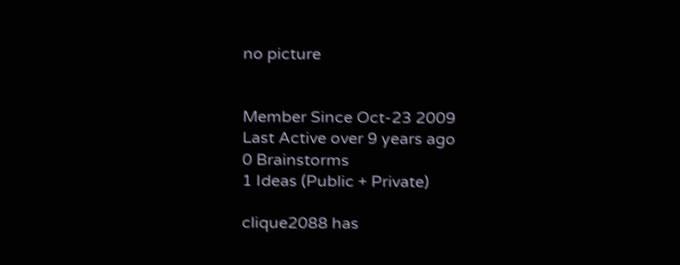no picture


Member Since Oct-23 2009
Last Active over 9 years ago
0 Brainstorms
1 Ideas (Public + Private)

clique2088 has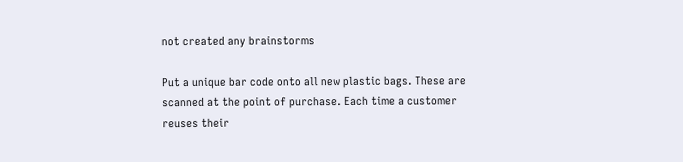not created any brainstorms

Put a unique bar code onto all new plastic bags. These are scanned at the point of purchase. Each time a customer reuses their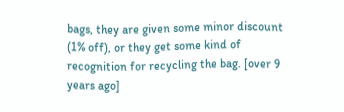bags, they are given some minor discount (1% off), or they get some kind of recognition for recycling the bag. [over 9 years ago]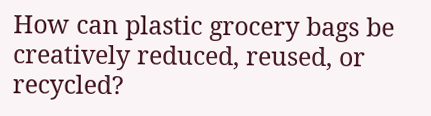How can plastic grocery bags be creatively reduced, reused, or recycled?